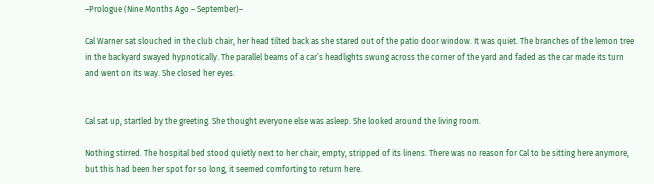–Prologue (Nine Months Ago – September)–

Cal Warner sat slouched in the club chair, her head tilted back as she stared out of the patio door window. It was quiet. The branches of the lemon tree in the backyard swayed hypnotically. The parallel beams of a car’s headlights swung across the corner of the yard and faded as the car made its turn and went on its way. She closed her eyes.


Cal sat up, startled by the greeting. She thought everyone else was asleep. She looked around the living room.

Nothing stirred. The hospital bed stood quietly next to her chair, empty, stripped of its linens. There was no reason for Cal to be sitting here anymore, but this had been her spot for so long, it seemed comforting to return here.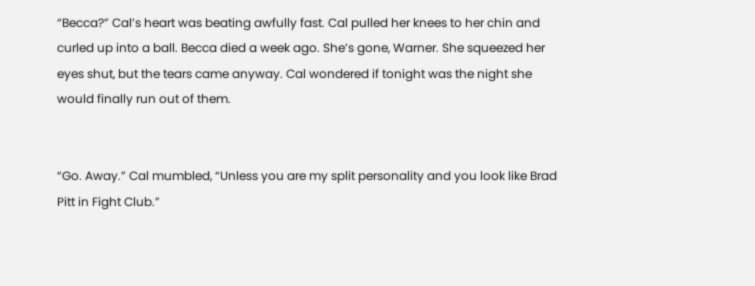“Becca?” Cal’s heart was beating awfully fast. Cal pulled her knees to her chin and curled up into a ball. Becca died a week ago. She’s gone, Warner. She squeezed her eyes shut, but the tears came anyway. Cal wondered if tonight was the night she would finally run out of them.


“Go. Away.” Cal mumbled, “Unless you are my split personality and you look like Brad Pitt in Fight Club.”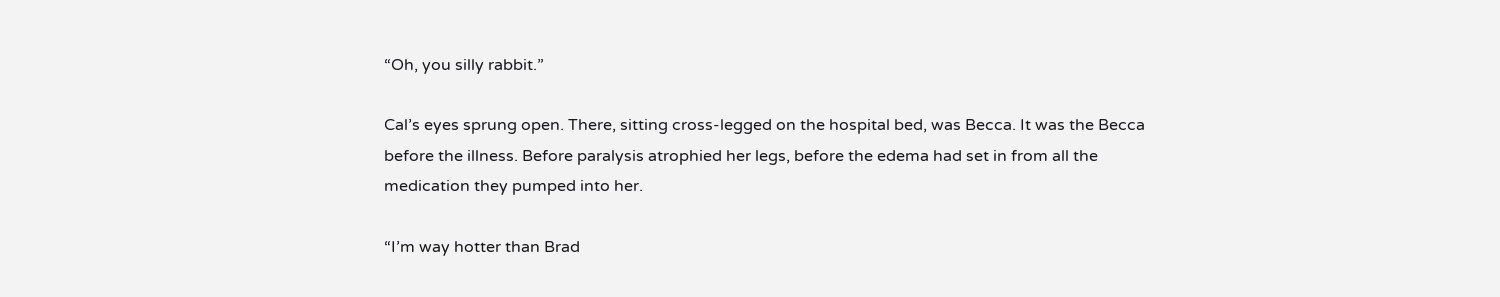“Oh, you silly rabbit.”

Cal’s eyes sprung open. There, sitting cross-legged on the hospital bed, was Becca. It was the Becca before the illness. Before paralysis atrophied her legs, before the edema had set in from all the medication they pumped into her.

“I’m way hotter than Brad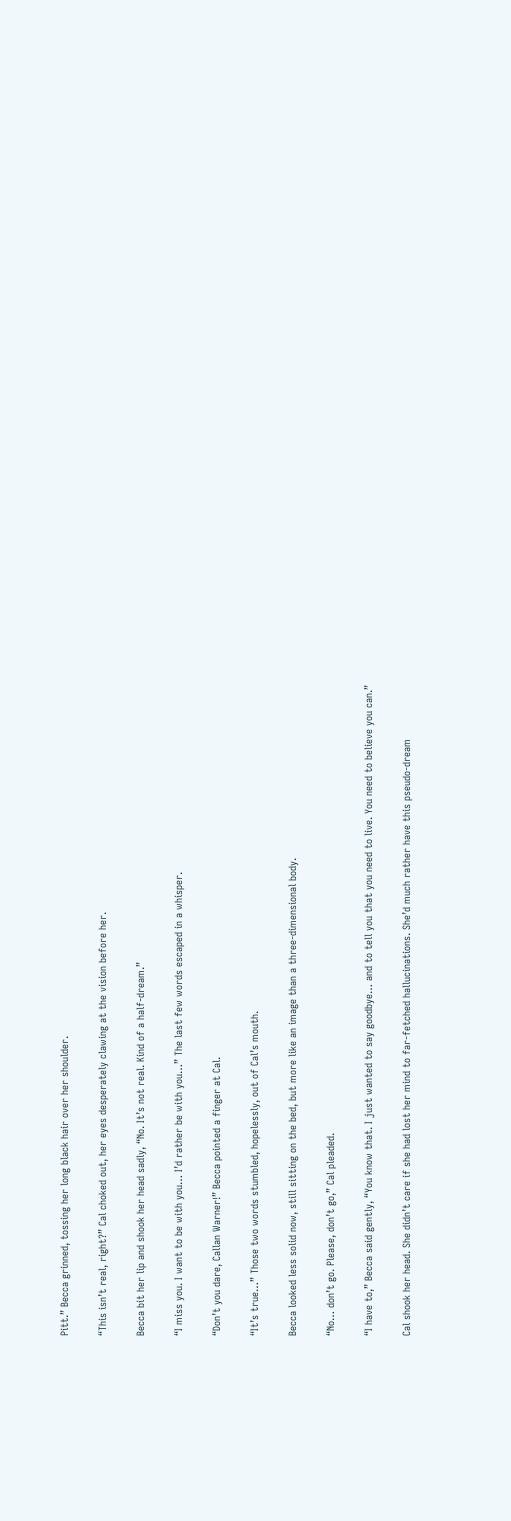Pitt.” Becca grinned, tossing her long black hair over her shoulder.

“This isn’t real, right?” Cal choked out, her eyes desperately clawing at the vision before her.

Becca bit her lip and shook her head sadly, “No. It’s not real. Kind of a half-dream.”

“I miss you. I want to be with you… I’d rather be with you…” The last few words escaped in a whisper.

“Don’t you dare, Callan Warner!” Becca pointed a finger at Cal.

“It’s true…” Those two words stumbled, hopelessly, out of Cal’s mouth.

Becca looked less solid now, still sitting on the bed, but more like an image than a three-dimensional body.

“No… don’t go. Please, don’t go,” Cal pleaded.

“I have to,” Becca said gently, “You know that. I just wanted to say goodbye… and to tell you that you need to live. You need to believe you can.”

Cal shook her head. She didn’t care if she had lost her mind to far-fetched hallucinations. She’d much rather have this pseudo-dream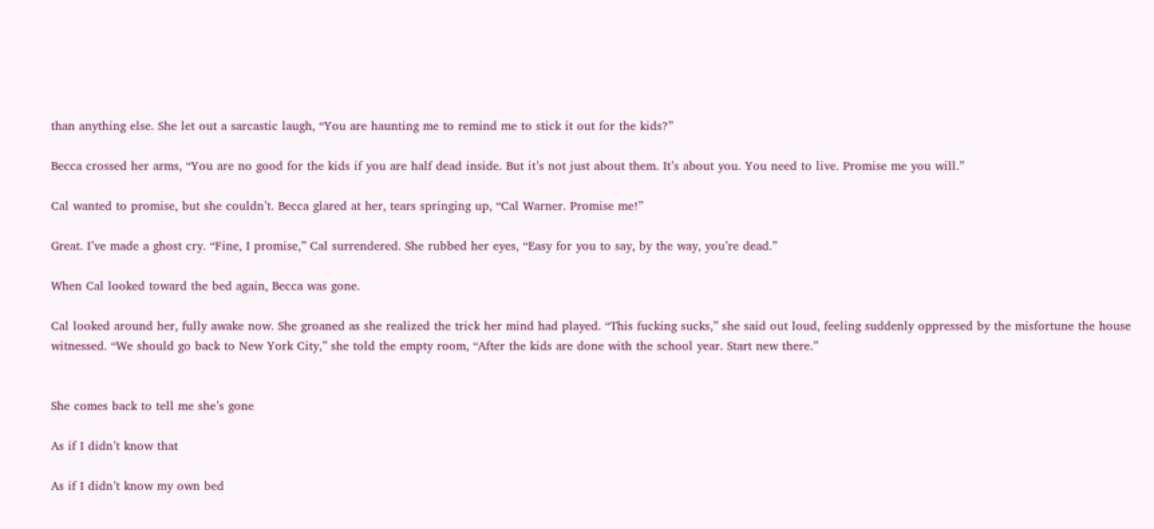than anything else. She let out a sarcastic laugh, “You are haunting me to remind me to stick it out for the kids?”

Becca crossed her arms, “You are no good for the kids if you are half dead inside. But it’s not just about them. It’s about you. You need to live. Promise me you will.”

Cal wanted to promise, but she couldn’t. Becca glared at her, tears springing up, “Cal Warner. Promise me!”

Great. I’ve made a ghost cry. “Fine, I promise,” Cal surrendered. She rubbed her eyes, “Easy for you to say, by the way, you’re dead.”

When Cal looked toward the bed again, Becca was gone.

Cal looked around her, fully awake now. She groaned as she realized the trick her mind had played. “This fucking sucks,” she said out loud, feeling suddenly oppressed by the misfortune the house witnessed. “We should go back to New York City,” she told the empty room, “After the kids are done with the school year. Start new there.”


She comes back to tell me she’s gone

As if I didn’t know that

As if I didn’t know my own bed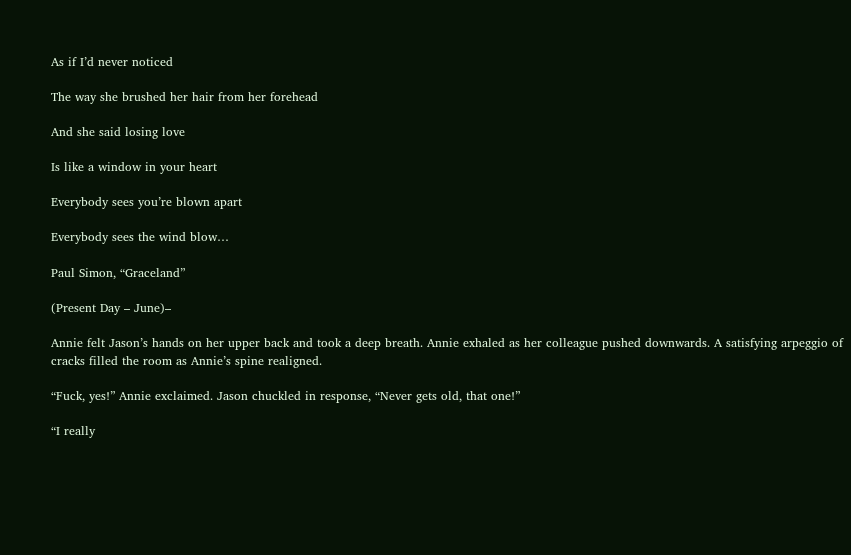As if I’d never noticed

The way she brushed her hair from her forehead

And she said losing love

Is like a window in your heart

Everybody sees you’re blown apart

Everybody sees the wind blow…

Paul Simon, “Graceland”

(Present Day – June)–

Annie felt Jason’s hands on her upper back and took a deep breath. Annie exhaled as her colleague pushed downwards. A satisfying arpeggio of cracks filled the room as Annie’s spine realigned.

“Fuck, yes!” Annie exclaimed. Jason chuckled in response, “Never gets old, that one!”

“I really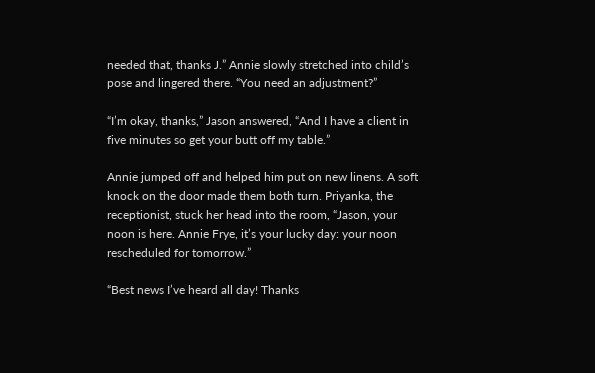needed that, thanks J.” Annie slowly stretched into child’s pose and lingered there. “You need an adjustment?”

“I’m okay, thanks,” Jason answered, “And I have a client in five minutes so get your butt off my table.”

Annie jumped off and helped him put on new linens. A soft knock on the door made them both turn. Priyanka, the receptionist, stuck her head into the room, “Jason, your noon is here. Annie Frye, it’s your lucky day: your noon rescheduled for tomorrow.”

“Best news I’ve heard all day! Thanks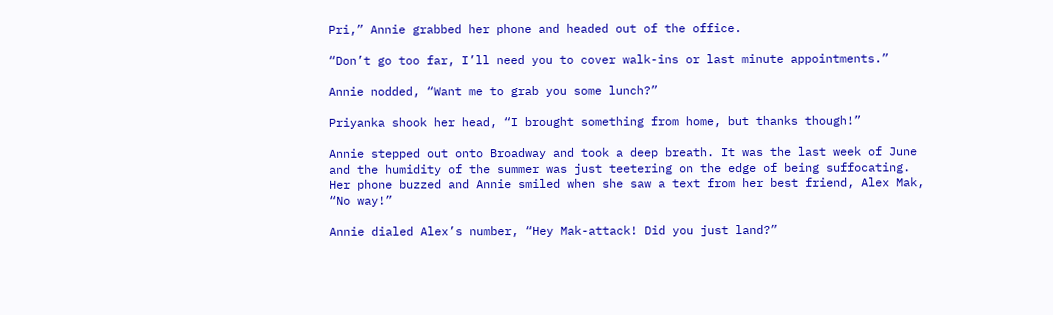Pri,” Annie grabbed her phone and headed out of the office.

“Don’t go too far, I’ll need you to cover walk-ins or last minute appointments.”

Annie nodded, “Want me to grab you some lunch?”

Priyanka shook her head, “I brought something from home, but thanks though!”

Annie stepped out onto Broadway and took a deep breath. It was the last week of June and the humidity of the summer was just teetering on the edge of being suffocating. Her phone buzzed and Annie smiled when she saw a text from her best friend, Alex Mak, “No way!”

Annie dialed Alex’s number, “Hey Mak-attack! Did you just land?”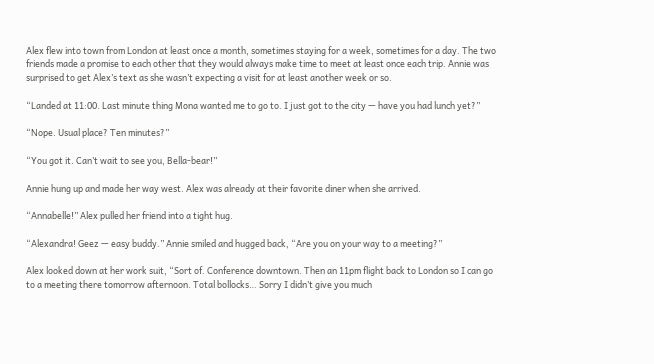Alex flew into town from London at least once a month, sometimes staying for a week, sometimes for a day. The two friends made a promise to each other that they would always make time to meet at least once each trip. Annie was surprised to get Alex’s text as she wasn’t expecting a visit for at least another week or so.

“Landed at 11:00. Last minute thing Mona wanted me to go to. I just got to the city — have you had lunch yet?”

“Nope. Usual place? Ten minutes?”

“You got it. Can’t wait to see you, Bella-bear!”

Annie hung up and made her way west. Alex was already at their favorite diner when she arrived.

“Annabelle!” Alex pulled her friend into a tight hug.

“Alexandra! Geez — easy buddy.” Annie smiled and hugged back, “Are you on your way to a meeting?”

Alex looked down at her work suit, “Sort of. Conference downtown. Then an 11pm flight back to London so I can go to a meeting there tomorrow afternoon. Total bollocks… Sorry I didn’t give you much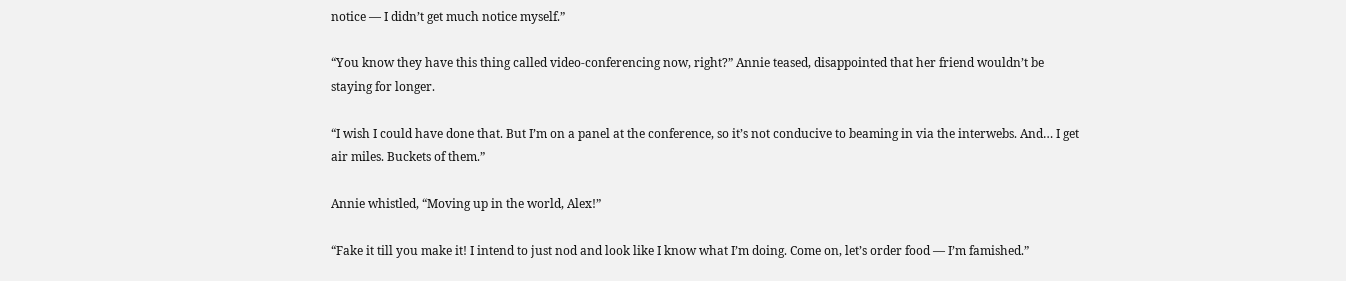notice — I didn’t get much notice myself.”

“You know they have this thing called video-conferencing now, right?” Annie teased, disappointed that her friend wouldn’t be staying for longer.

“I wish I could have done that. But I’m on a panel at the conference, so it’s not conducive to beaming in via the interwebs. And… I get air miles. Buckets of them.”

Annie whistled, “Moving up in the world, Alex!”

“Fake it till you make it! I intend to just nod and look like I know what I’m doing. Come on, let’s order food — I’m famished.”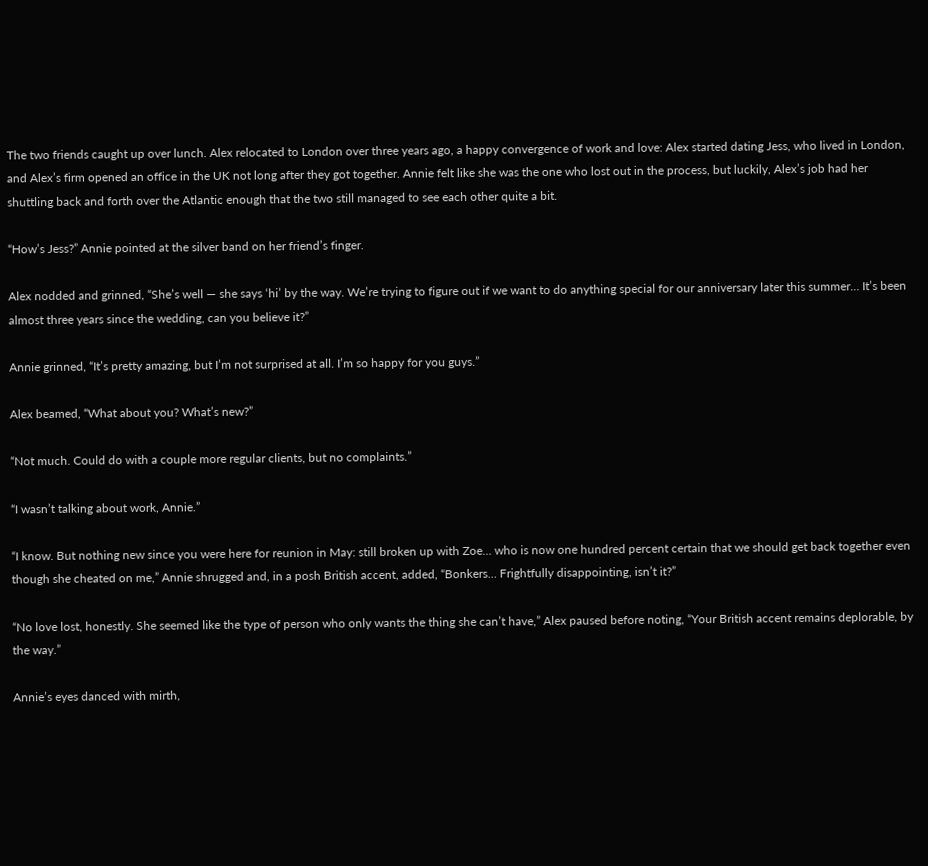The two friends caught up over lunch. Alex relocated to London over three years ago, a happy convergence of work and love: Alex started dating Jess, who lived in London, and Alex’s firm opened an office in the UK not long after they got together. Annie felt like she was the one who lost out in the process, but luckily, Alex’s job had her shuttling back and forth over the Atlantic enough that the two still managed to see each other quite a bit.

“How’s Jess?” Annie pointed at the silver band on her friend’s finger.

Alex nodded and grinned, “She’s well — she says ‘hi’ by the way. We’re trying to figure out if we want to do anything special for our anniversary later this summer… It’s been almost three years since the wedding, can you believe it?”

Annie grinned, “It’s pretty amazing, but I’m not surprised at all. I’m so happy for you guys.”

Alex beamed, “What about you? What’s new?”

“Not much. Could do with a couple more regular clients, but no complaints.”

“I wasn’t talking about work, Annie.”

“I know. But nothing new since you were here for reunion in May: still broken up with Zoe… who is now one hundred percent certain that we should get back together even though she cheated on me,” Annie shrugged and, in a posh British accent, added, “Bonkers… Frightfully disappointing, isn’t it?”

“No love lost, honestly. She seemed like the type of person who only wants the thing she can’t have,” Alex paused before noting, “Your British accent remains deplorable, by the way.”

Annie’s eyes danced with mirth,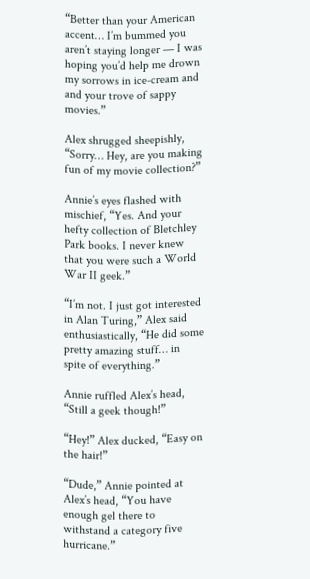“Better than your American accent… I’m bummed you aren’t staying longer — I was hoping you’d help me drown my sorrows in ice-cream and and your trove of sappy movies.”

Alex shrugged sheepishly, “Sorry… Hey, are you making fun of my movie collection?”

Annie’s eyes flashed with mischief, “Yes. And your hefty collection of Bletchley Park books. I never knew that you were such a World War II geek.”

“I’m not. I just got interested in Alan Turing,” Alex said enthusiastically, “He did some pretty amazing stuff… in spite of everything.”

Annie ruffled Alex’s head, “Still a geek though!”

“Hey!” Alex ducked, “Easy on the hair!”

“Dude,” Annie pointed at Alex’s head, “You have enough gel there to withstand a category five hurricane.”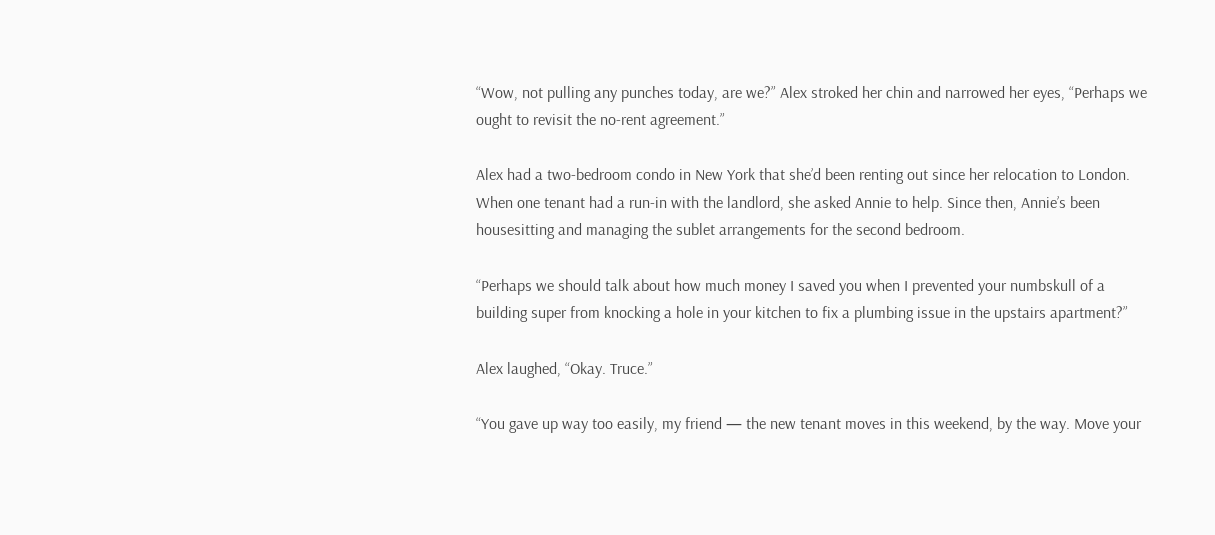“Wow, not pulling any punches today, are we?” Alex stroked her chin and narrowed her eyes, “Perhaps we ought to revisit the no-rent agreement.”

Alex had a two-bedroom condo in New York that she’d been renting out since her relocation to London. When one tenant had a run-in with the landlord, she asked Annie to help. Since then, Annie’s been housesitting and managing the sublet arrangements for the second bedroom.

“Perhaps we should talk about how much money I saved you when I prevented your numbskull of a building super from knocking a hole in your kitchen to fix a plumbing issue in the upstairs apartment?”

Alex laughed, “Okay. Truce.”

“You gave up way too easily, my friend — the new tenant moves in this weekend, by the way. Move your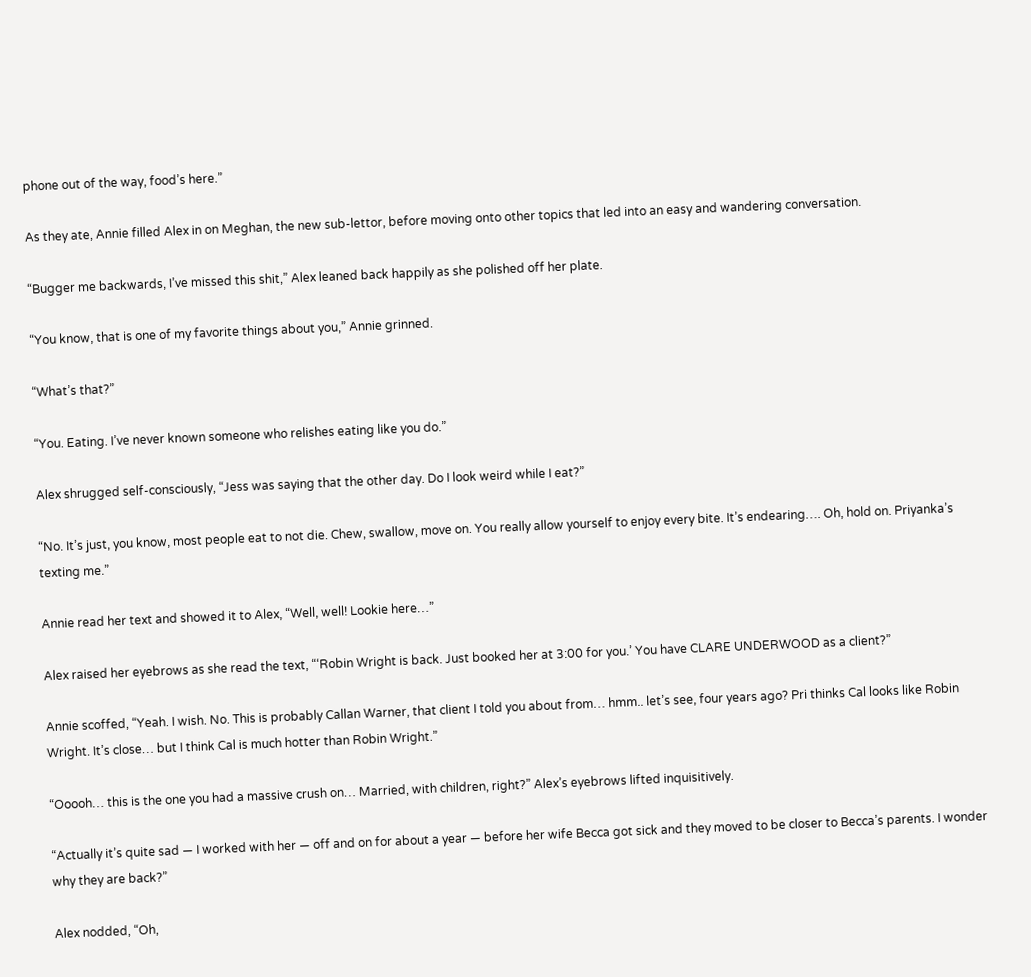phone out of the way, food’s here.”

As they ate, Annie filled Alex in on Meghan, the new sub-lettor, before moving onto other topics that led into an easy and wandering conversation.

“Bugger me backwards, I’ve missed this shit,” Alex leaned back happily as she polished off her plate.

“You know, that is one of my favorite things about you,” Annie grinned.

“What’s that?”

“You. Eating. I’ve never known someone who relishes eating like you do.”

Alex shrugged self-consciously, “Jess was saying that the other day. Do I look weird while I eat?”

“No. It’s just, you know, most people eat to not die. Chew, swallow, move on. You really allow yourself to enjoy every bite. It’s endearing…. Oh, hold on. Priyanka’s texting me.”

Annie read her text and showed it to Alex, “Well, well! Lookie here…”

Alex raised her eyebrows as she read the text, “‘Robin Wright is back. Just booked her at 3:00 for you.’ You have CLARE UNDERWOOD as a client?”

Annie scoffed, “Yeah. I wish. No. This is probably Callan Warner, that client I told you about from… hmm.. let’s see, four years ago? Pri thinks Cal looks like Robin Wright. It’s close… but I think Cal is much hotter than Robin Wright.”

“Ooooh… this is the one you had a massive crush on… Married, with children, right?” Alex’s eyebrows lifted inquisitively.

“Actually it’s quite sad — I worked with her — off and on for about a year — before her wife Becca got sick and they moved to be closer to Becca’s parents. I wonder why they are back?”

Alex nodded, “Oh,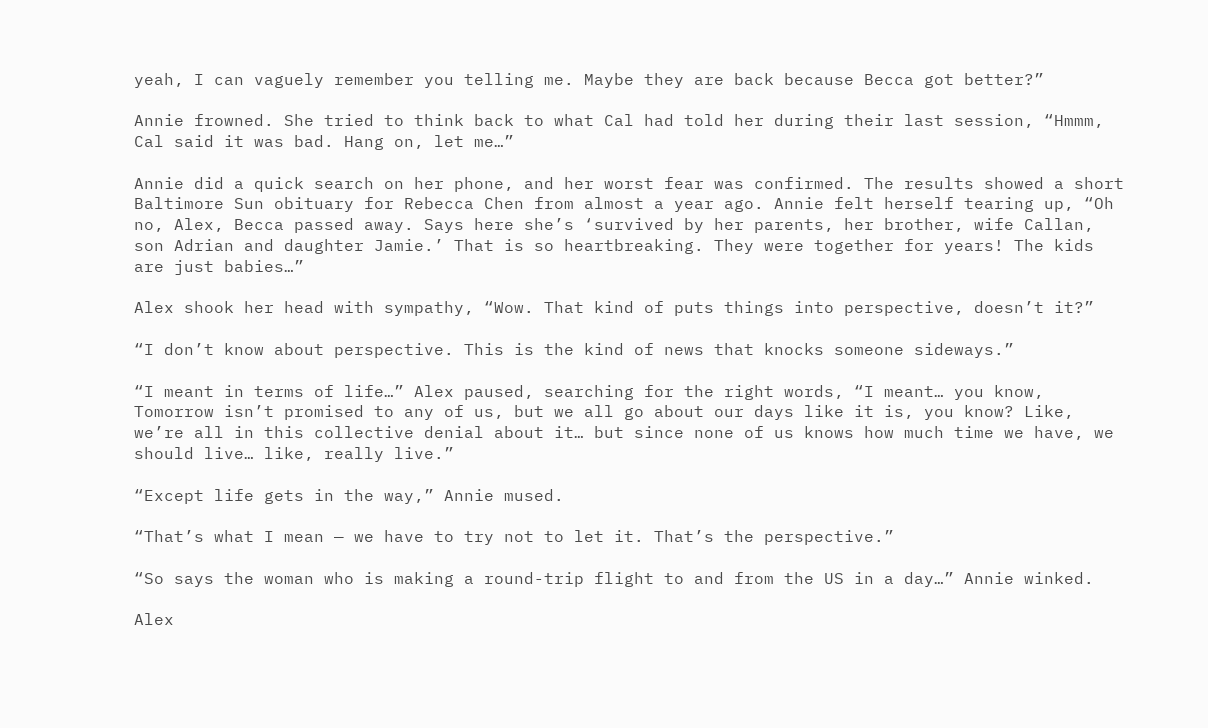yeah, I can vaguely remember you telling me. Maybe they are back because Becca got better?”

Annie frowned. She tried to think back to what Cal had told her during their last session, “Hmmm, Cal said it was bad. Hang on, let me…”

Annie did a quick search on her phone, and her worst fear was confirmed. The results showed a short Baltimore Sun obituary for Rebecca Chen from almost a year ago. Annie felt herself tearing up, “Oh no, Alex, Becca passed away. Says here she’s ‘survived by her parents, her brother, wife Callan, son Adrian and daughter Jamie.’ That is so heartbreaking. They were together for years! The kids are just babies…”

Alex shook her head with sympathy, “Wow. That kind of puts things into perspective, doesn’t it?”

“I don’t know about perspective. This is the kind of news that knocks someone sideways.”

“I meant in terms of life…” Alex paused, searching for the right words, “I meant… you know, Tomorrow isn’t promised to any of us, but we all go about our days like it is, you know? Like, we’re all in this collective denial about it… but since none of us knows how much time we have, we should live… like, really live.”

“Except life gets in the way,” Annie mused.

“That’s what I mean — we have to try not to let it. That’s the perspective.”

“So says the woman who is making a round-trip flight to and from the US in a day…” Annie winked.

Alex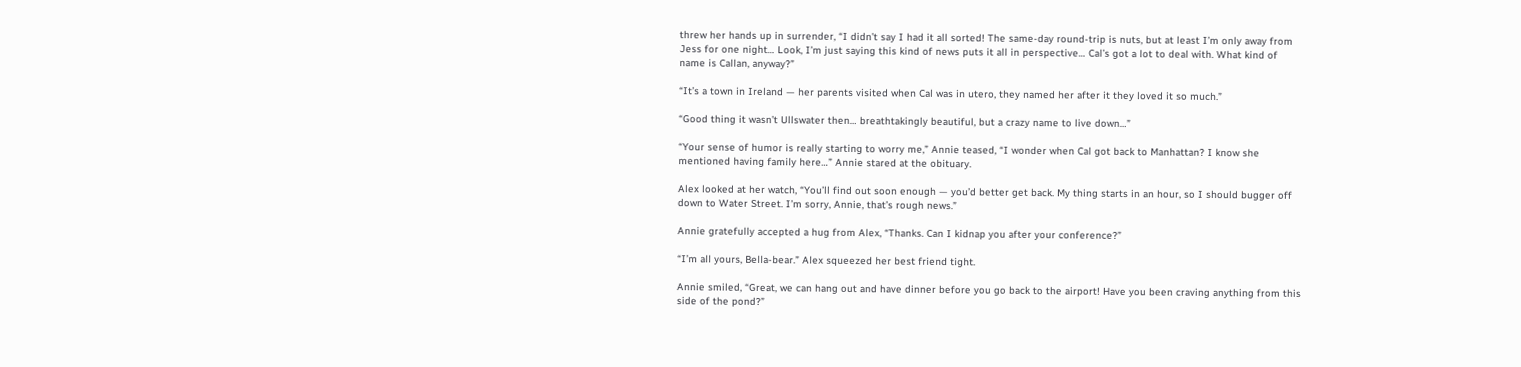threw her hands up in surrender, “I didn’t say I had it all sorted! The same-day round-trip is nuts, but at least I’m only away from Jess for one night… Look, I’m just saying this kind of news puts it all in perspective… Cal’s got a lot to deal with. What kind of name is Callan, anyway?”

“It’s a town in Ireland — her parents visited when Cal was in utero, they named her after it they loved it so much.”

“Good thing it wasn’t Ullswater then… breathtakingly beautiful, but a crazy name to live down…”

“Your sense of humor is really starting to worry me,” Annie teased, “I wonder when Cal got back to Manhattan? I know she mentioned having family here…” Annie stared at the obituary.

Alex looked at her watch, “You’ll find out soon enough — you’d better get back. My thing starts in an hour, so I should bugger off down to Water Street. I’m sorry, Annie, that’s rough news.”

Annie gratefully accepted a hug from Alex, “Thanks. Can I kidnap you after your conference?”

“I’m all yours, Bella-bear.” Alex squeezed her best friend tight.

Annie smiled, “Great, we can hang out and have dinner before you go back to the airport! Have you been craving anything from this side of the pond?”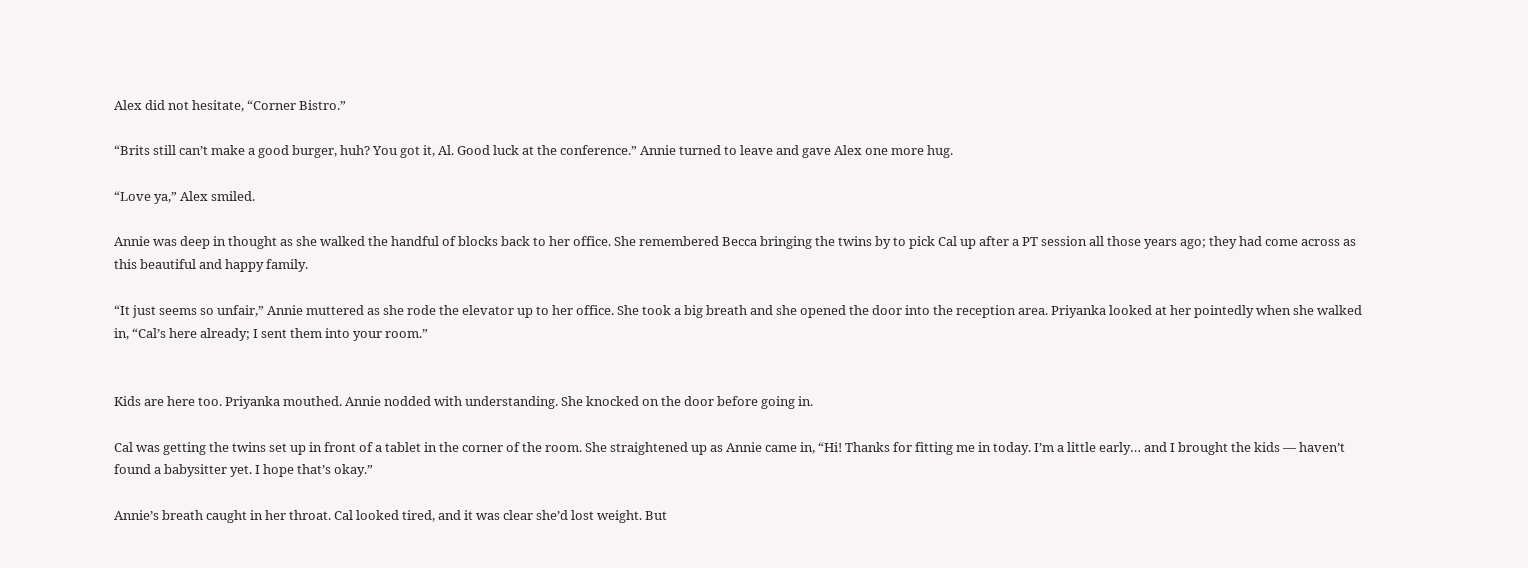Alex did not hesitate, “Corner Bistro.”

“Brits still can’t make a good burger, huh? You got it, Al. Good luck at the conference.” Annie turned to leave and gave Alex one more hug.

“Love ya,” Alex smiled.

Annie was deep in thought as she walked the handful of blocks back to her office. She remembered Becca bringing the twins by to pick Cal up after a PT session all those years ago; they had come across as this beautiful and happy family.

“It just seems so unfair,” Annie muttered as she rode the elevator up to her office. She took a big breath and she opened the door into the reception area. Priyanka looked at her pointedly when she walked in, “Cal’s here already; I sent them into your room.”


Kids are here too. Priyanka mouthed. Annie nodded with understanding. She knocked on the door before going in.

Cal was getting the twins set up in front of a tablet in the corner of the room. She straightened up as Annie came in, “Hi! Thanks for fitting me in today. I’m a little early… and I brought the kids — haven’t found a babysitter yet. I hope that’s okay.”

Annie’s breath caught in her throat. Cal looked tired, and it was clear she’d lost weight. But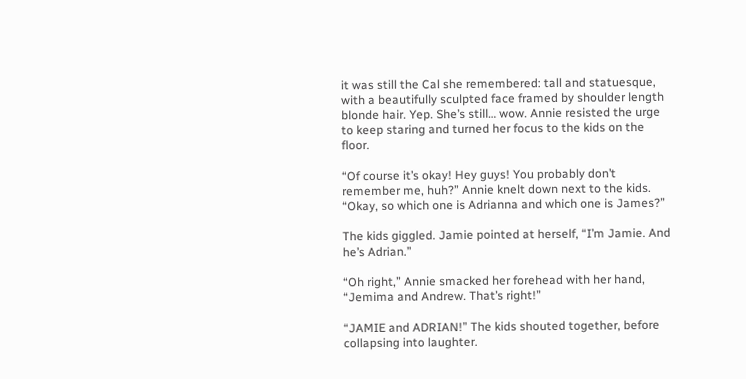it was still the Cal she remembered: tall and statuesque, with a beautifully sculpted face framed by shoulder length blonde hair. Yep. She’s still… wow. Annie resisted the urge to keep staring and turned her focus to the kids on the floor.

“Of course it’s okay! Hey guys! You probably don’t remember me, huh?” Annie knelt down next to the kids. “Okay, so which one is Adrianna and which one is James?”

The kids giggled. Jamie pointed at herself, “I’m Jamie. And he’s Adrian.”

“Oh right,” Annie smacked her forehead with her hand, “Jemima and Andrew. That’s right!”

“JAMIE and ADRIAN!” The kids shouted together, before collapsing into laughter.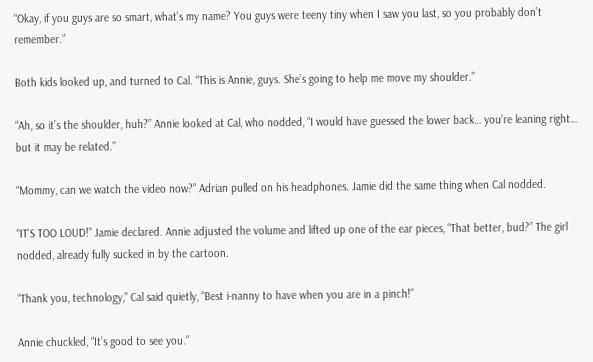“Okay, if you guys are so smart, what’s my name? You guys were teeny tiny when I saw you last, so you probably don’t remember.”

Both kids looked up, and turned to Cal. “This is Annie, guys. She’s going to help me move my shoulder.”

“Ah, so it’s the shoulder, huh?” Annie looked at Cal, who nodded, “I would have guessed the lower back… you’re leaning right… but it may be related.”

“Mommy, can we watch the video now?” Adrian pulled on his headphones. Jamie did the same thing when Cal nodded.

“IT’S TOO LOUD!” Jamie declared. Annie adjusted the volume and lifted up one of the ear pieces, “That better, bud?” The girl nodded, already fully sucked in by the cartoon.

“Thank you, technology,” Cal said quietly, “Best i-nanny to have when you are in a pinch!”

Annie chuckled, “It’s good to see you.”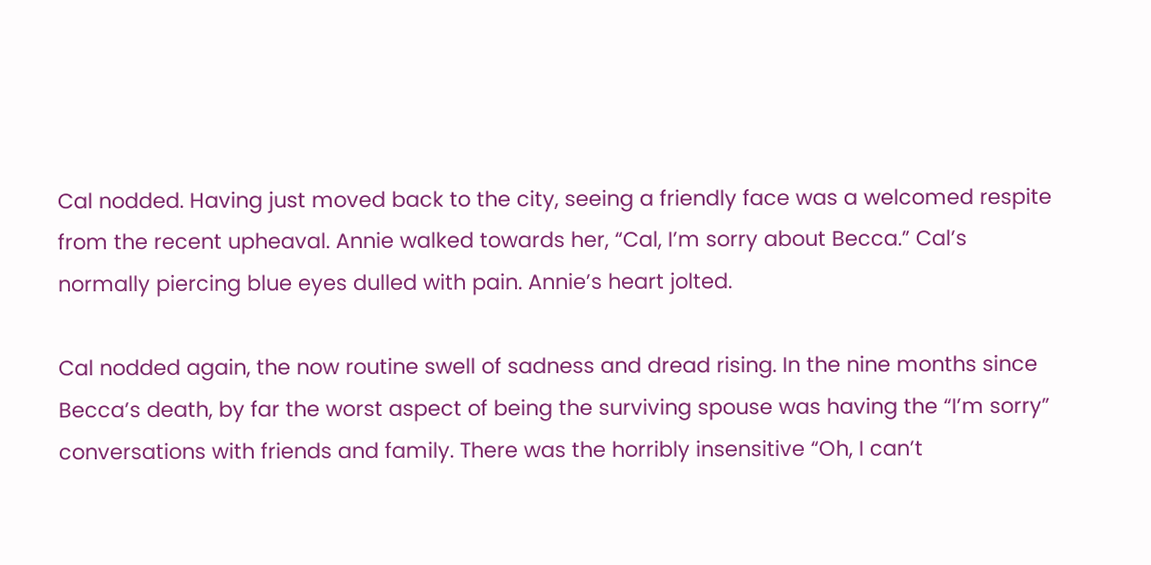Cal nodded. Having just moved back to the city, seeing a friendly face was a welcomed respite from the recent upheaval. Annie walked towards her, “Cal, I’m sorry about Becca.” Cal’s normally piercing blue eyes dulled with pain. Annie’s heart jolted.

Cal nodded again, the now routine swell of sadness and dread rising. In the nine months since Becca’s death, by far the worst aspect of being the surviving spouse was having the “I’m sorry” conversations with friends and family. There was the horribly insensitive “Oh, I can’t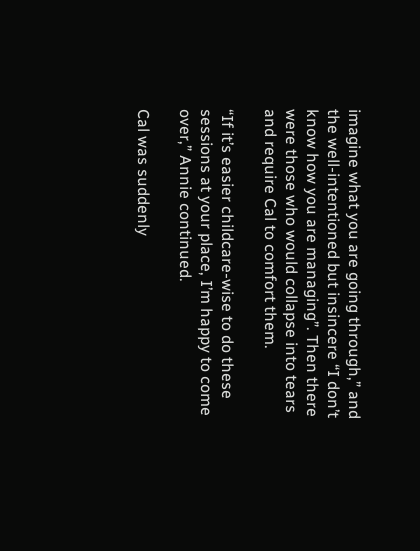imagine what you are going through,” and the well-intentioned but insincere “I don’t know how you are managing”. Then there were those who would collapse into tears and require Cal to comfort them.

“If it’s easier childcare-wise to do these sessions at your place, I’m happy to come over,” Annie continued.

Cal was suddenly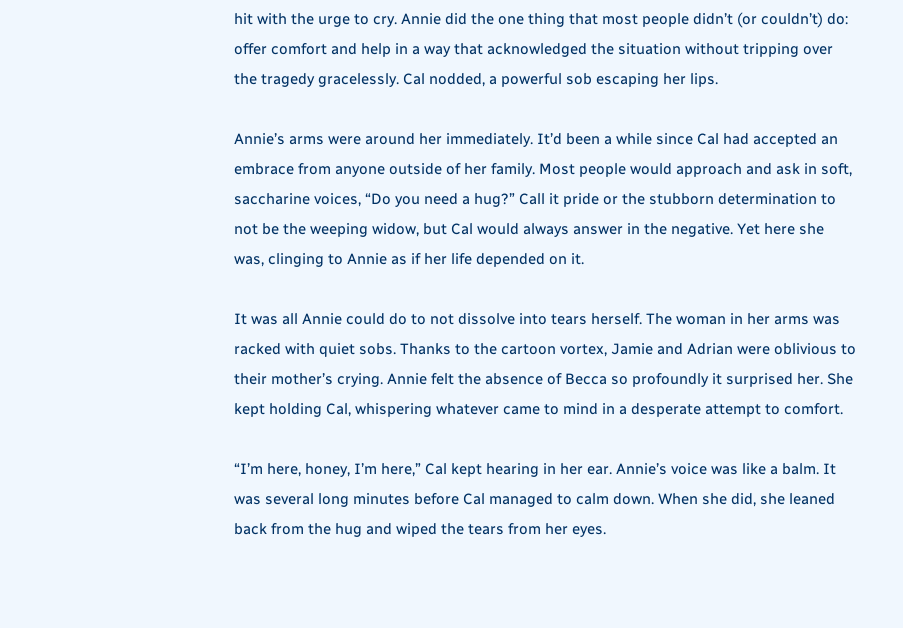hit with the urge to cry. Annie did the one thing that most people didn’t (or couldn’t) do: offer comfort and help in a way that acknowledged the situation without tripping over the tragedy gracelessly. Cal nodded, a powerful sob escaping her lips.

Annie’s arms were around her immediately. It’d been a while since Cal had accepted an embrace from anyone outside of her family. Most people would approach and ask in soft, saccharine voices, “Do you need a hug?” Call it pride or the stubborn determination to not be the weeping widow, but Cal would always answer in the negative. Yet here she was, clinging to Annie as if her life depended on it.

It was all Annie could do to not dissolve into tears herself. The woman in her arms was racked with quiet sobs. Thanks to the cartoon vortex, Jamie and Adrian were oblivious to their mother’s crying. Annie felt the absence of Becca so profoundly it surprised her. She kept holding Cal, whispering whatever came to mind in a desperate attempt to comfort.

“I’m here, honey, I’m here,” Cal kept hearing in her ear. Annie’s voice was like a balm. It was several long minutes before Cal managed to calm down. When she did, she leaned back from the hug and wiped the tears from her eyes.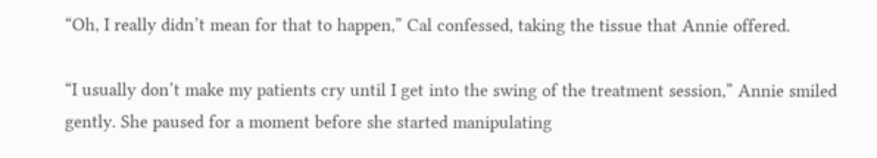“Oh, I really didn’t mean for that to happen,” Cal confessed, taking the tissue that Annie offered.

“I usually don’t make my patients cry until I get into the swing of the treatment session,” Annie smiled gently. She paused for a moment before she started manipulating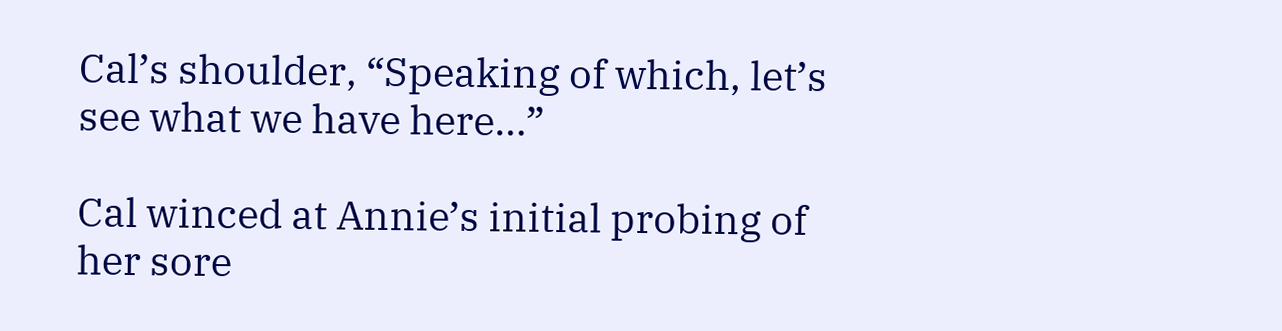Cal’s shoulder, “Speaking of which, let’s see what we have here…”

Cal winced at Annie’s initial probing of her sore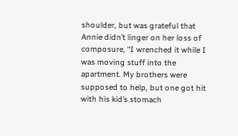shoulder, but was grateful that Annie didn’t linger on her loss of composure, “I wrenched it while I was moving stuff into the apartment. My brothers were supposed to help, but one got hit with his kid’s stomach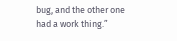bug, and the other one had a work thing.”